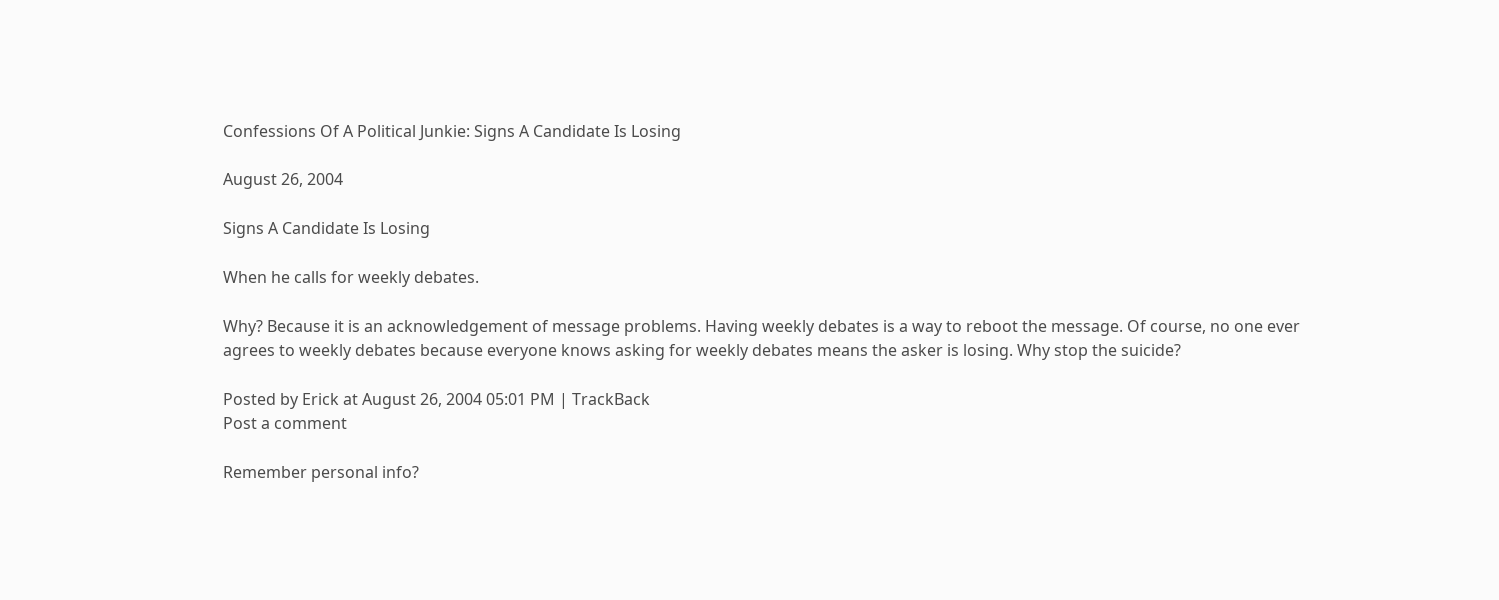Confessions Of A Political Junkie: Signs A Candidate Is Losing

August 26, 2004

Signs A Candidate Is Losing

When he calls for weekly debates.

Why? Because it is an acknowledgement of message problems. Having weekly debates is a way to reboot the message. Of course, no one ever agrees to weekly debates because everyone knows asking for weekly debates means the asker is losing. Why stop the suicide?

Posted by Erick at August 26, 2004 05:01 PM | TrackBack
Post a comment

Remember personal info?